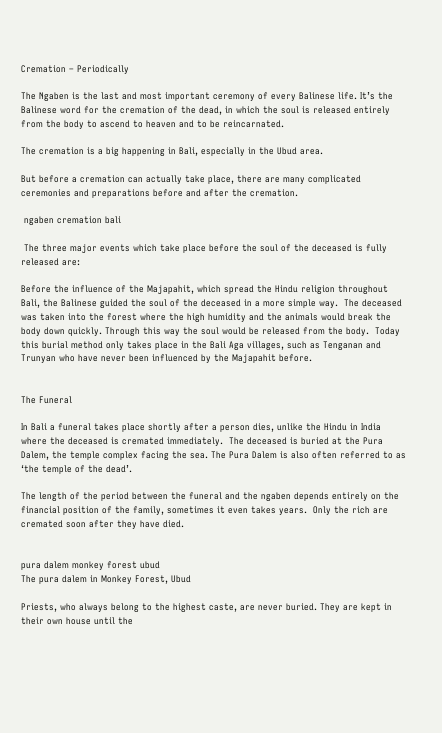Cremation – Periodically

The Ngaben is the last and most important ceremony of every Balinese life. It’s the Balinese word for the cremation of the dead, in which the soul is released entirely from the body to ascend to heaven and to be reincarnated.

The cremation is a big happening in Bali, especially in the Ubud area.

But before a cremation can actually take place, there are many complicated ceremonies and preparations before and after the cremation.

 ngaben cremation bali

 The three major events which take place before the soul of the deceased is fully released are:

Before the influence of the Majapahit, which spread the Hindu religion throughout Bali, the Balinese guided the soul of the deceased in a more simple way.  The deceased was taken into the forest where the high humidity and the animals would break the body down quickly. Through this way the soul would be released from the body.  Today this burial method only takes place in the Bali Aga villages, such as Tenganan and Trunyan who have never been influenced by the Majapahit before.


The Funeral

In Bali a funeral takes place shortly after a person dies, unlike the Hindu in India where the deceased is cremated immediately.  The deceased is buried at the Pura Dalem, the temple complex facing the sea. The Pura Dalem is also often referred to as ‘the temple of the dead’.

The length of the period between the funeral and the ngaben depends entirely on the financial position of the family, sometimes it even takes years.  Only the rich are cremated soon after they have died.


pura dalem monkey forest ubud
The pura dalem in Monkey Forest, Ubud

Priests, who always belong to the highest caste, are never buried. They are kept in their own house until the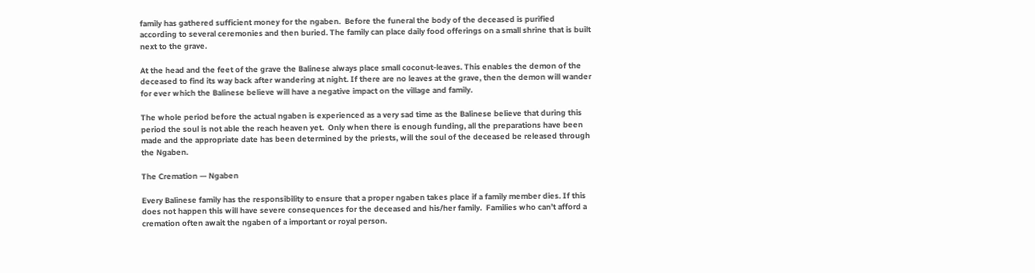family has gathered sufficient money for the ngaben.  Before the funeral the body of the deceased is purified according to several ceremonies and then buried. The family can place daily food offerings on a small shrine that is built next to the grave.

At the head and the feet of the grave the Balinese always place small coconut-leaves. This enables the demon of the deceased to find its way back after wandering at night. If there are no leaves at the grave, then the demon will wander for ever which the Balinese believe will have a negative impact on the village and family.

The whole period before the actual ngaben is experienced as a very sad time as the Balinese believe that during this period the soul is not able the reach heaven yet.  Only when there is enough funding, all the preparations have been made and the appropriate date has been determined by the priests, will the soul of the deceased be released through the Ngaben.

The Cremation — Ngaben

Every Balinese family has the responsibility to ensure that a proper ngaben takes place if a family member dies. If this does not happen this will have severe consequences for the deceased and his/her family.  Families who can’t afford a cremation often await the ngaben of a important or royal person.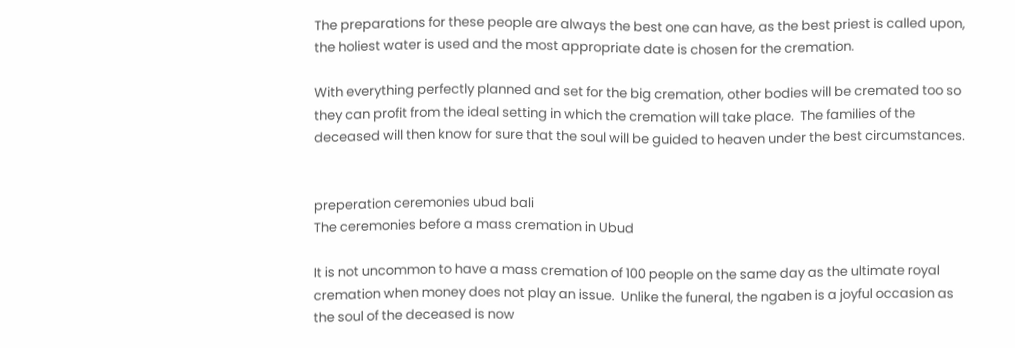The preparations for these people are always the best one can have, as the best priest is called upon, the holiest water is used and the most appropriate date is chosen for the cremation.

With everything perfectly planned and set for the big cremation, other bodies will be cremated too so they can profit from the ideal setting in which the cremation will take place.  The families of the deceased will then know for sure that the soul will be guided to heaven under the best circumstances.


preperation ceremonies ubud bali
The ceremonies before a mass cremation in Ubud

It is not uncommon to have a mass cremation of 100 people on the same day as the ultimate royal cremation when money does not play an issue.  Unlike the funeral, the ngaben is a joyful occasion as the soul of the deceased is now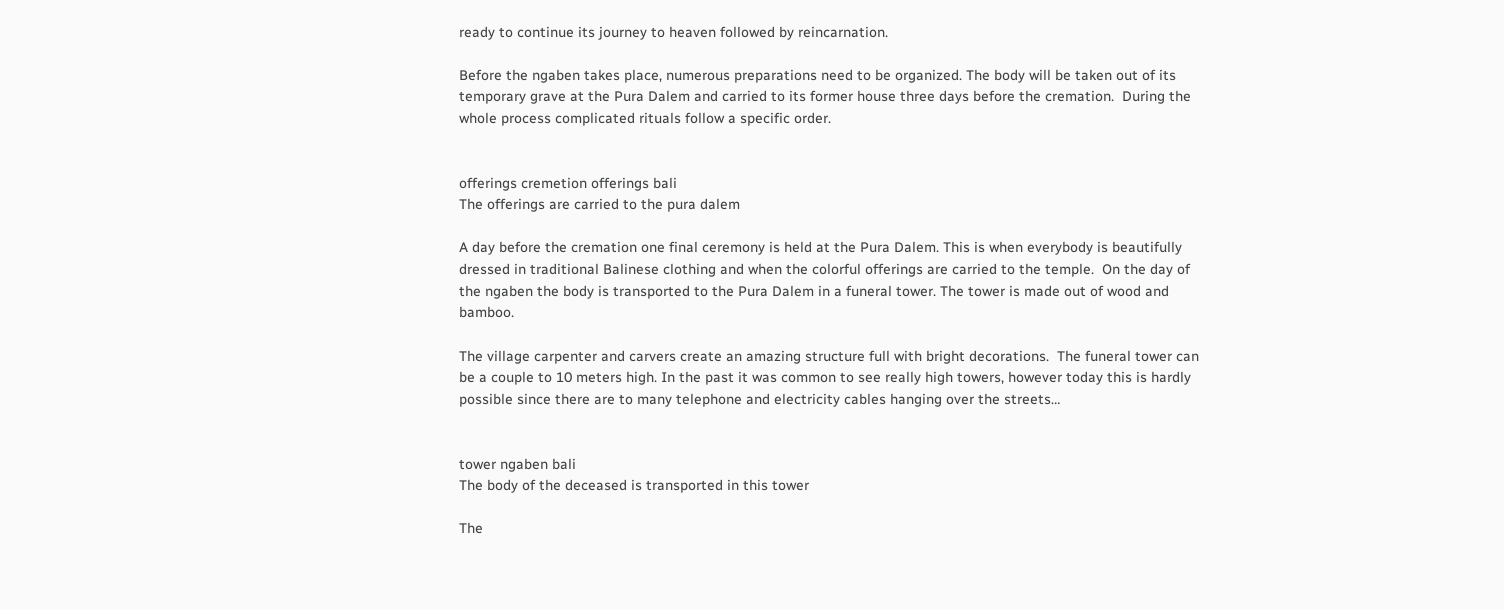ready to continue its journey to heaven followed by reincarnation.

Before the ngaben takes place, numerous preparations need to be organized. The body will be taken out of its temporary grave at the Pura Dalem and carried to its former house three days before the cremation.  During the whole process complicated rituals follow a specific order.


offerings cremetion offerings bali
The offerings are carried to the pura dalem

A day before the cremation one final ceremony is held at the Pura Dalem. This is when everybody is beautifully dressed in traditional Balinese clothing and when the colorful offerings are carried to the temple.  On the day of the ngaben the body is transported to the Pura Dalem in a funeral tower. The tower is made out of wood and bamboo.

The village carpenter and carvers create an amazing structure full with bright decorations.  The funeral tower can be a couple to 10 meters high. In the past it was common to see really high towers, however today this is hardly possible since there are to many telephone and electricity cables hanging over the streets…


tower ngaben bali
The body of the deceased is transported in this tower

The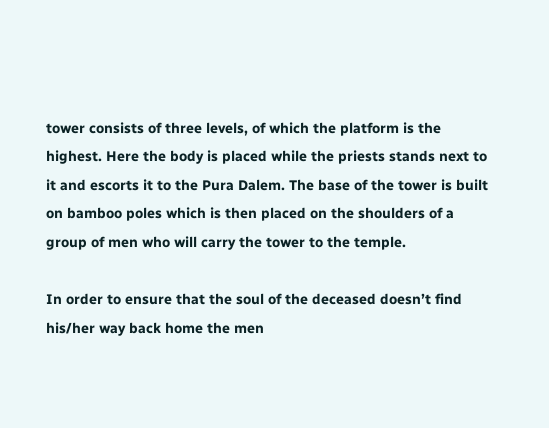tower consists of three levels, of which the platform is the highest. Here the body is placed while the priests stands next to it and escorts it to the Pura Dalem. The base of the tower is built on bamboo poles which is then placed on the shoulders of a group of men who will carry the tower to the temple.

In order to ensure that the soul of the deceased doesn’t find his/her way back home the men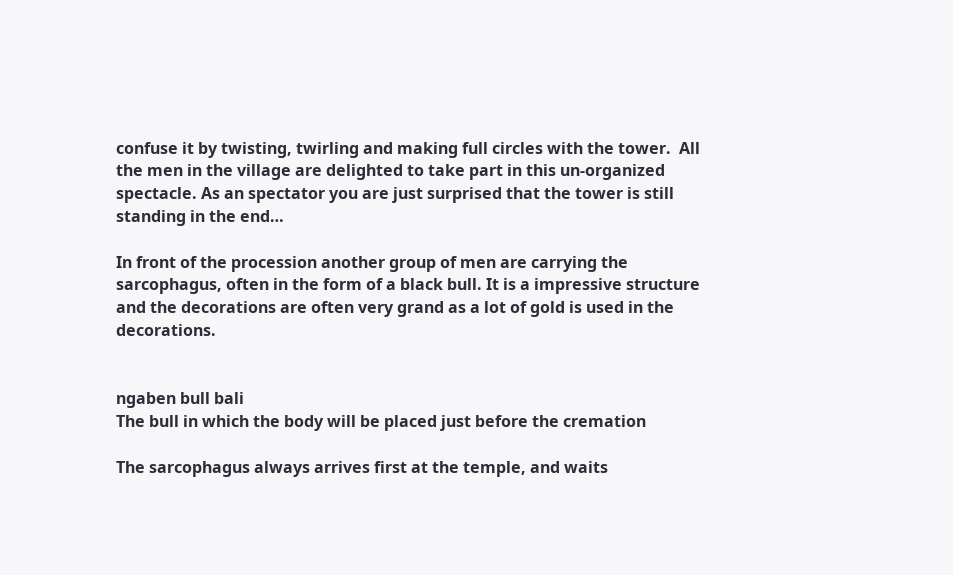confuse it by twisting, twirling and making full circles with the tower.  All the men in the village are delighted to take part in this un-organized spectacle. As an spectator you are just surprised that the tower is still standing in the end…

In front of the procession another group of men are carrying the sarcophagus, often in the form of a black bull. It is a impressive structure and the decorations are often very grand as a lot of gold is used in the decorations.


ngaben bull bali
The bull in which the body will be placed just before the cremation

The sarcophagus always arrives first at the temple, and waits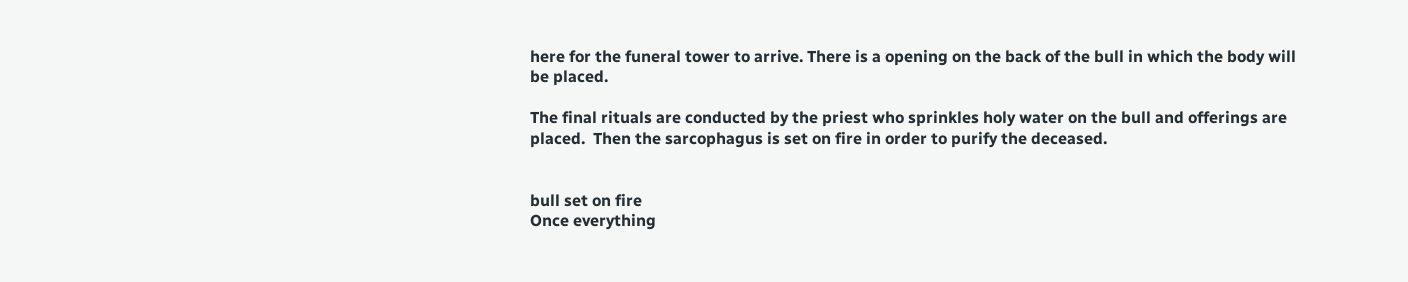here for the funeral tower to arrive. There is a opening on the back of the bull in which the body will be placed.

The final rituals are conducted by the priest who sprinkles holy water on the bull and offerings are placed.  Then the sarcophagus is set on fire in order to purify the deceased.


bull set on fire
Once everything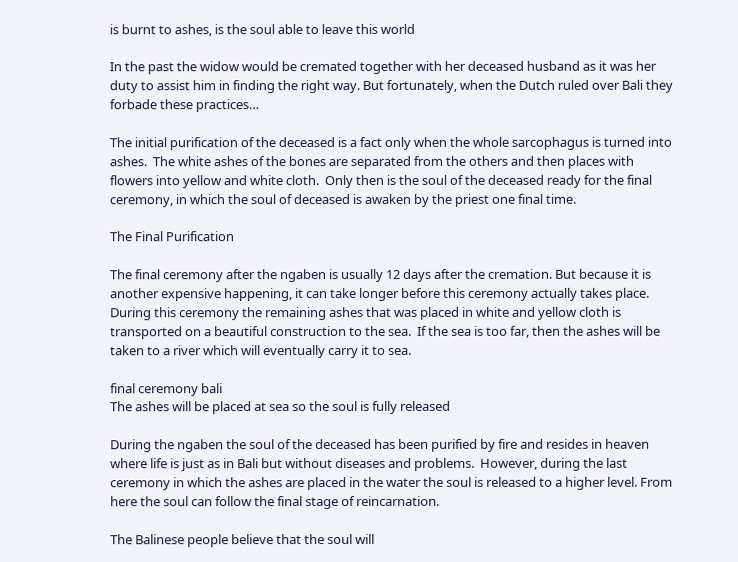is burnt to ashes, is the soul able to leave this world

In the past the widow would be cremated together with her deceased husband as it was her duty to assist him in finding the right way. But fortunately, when the Dutch ruled over Bali they forbade these practices…

The initial purification of the deceased is a fact only when the whole sarcophagus is turned into ashes.  The white ashes of the bones are separated from the others and then places with flowers into yellow and white cloth.  Only then is the soul of the deceased ready for the final ceremony, in which the soul of deceased is awaken by the priest one final time.

The Final Purification

The final ceremony after the ngaben is usually 12 days after the cremation. But because it is another expensive happening, it can take longer before this ceremony actually takes place.  During this ceremony the remaining ashes that was placed in white and yellow cloth is transported on a beautiful construction to the sea.  If the sea is too far, then the ashes will be taken to a river which will eventually carry it to sea.

final ceremony bali
The ashes will be placed at sea so the soul is fully released

During the ngaben the soul of the deceased has been purified by fire and resides in heaven where life is just as in Bali but without diseases and problems.  However, during the last ceremony in which the ashes are placed in the water the soul is released to a higher level. From here the soul can follow the final stage of reincarnation.

The Balinese people believe that the soul will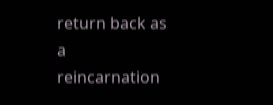return back as a reincarnation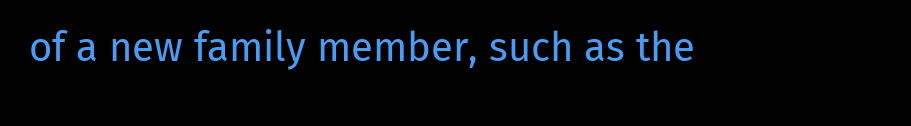of a new family member, such as the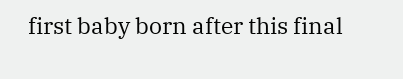first baby born after this final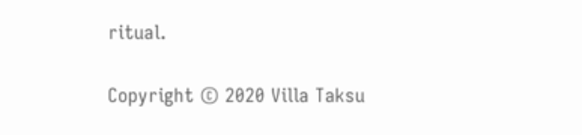ritual.

Copyright © 2020 Villa Taksu